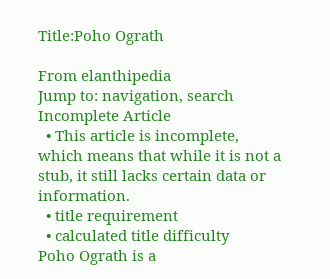Title:Poho Ograth

From elanthipedia
Jump to: navigation, search
Incomplete Article
  • This article is incomplete, which means that while it is not a stub, it still lacks certain data or information.
  • title requirement
  • calculated title difficulty
Poho Ograth is a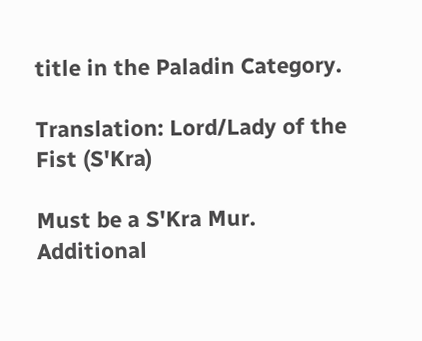title in the Paladin Category.

Translation: Lord/Lady of the Fist (S'Kra)

Must be a S'Kra Mur.
Additional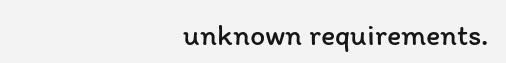unknown requirements.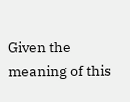Given the meaning of this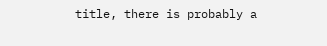title, there is probably a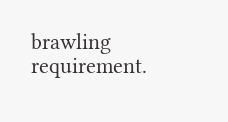brawling requirement.